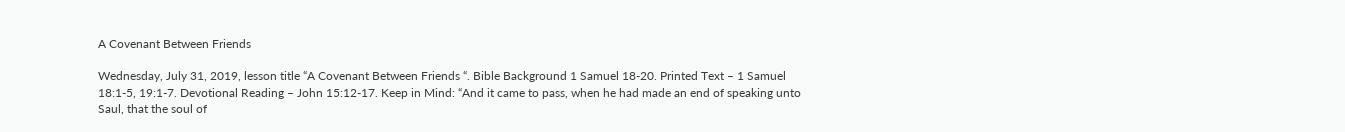A Covenant Between Friends

Wednesday, July 31, 2019, lesson title “A Covenant Between Friends “. Bible Background 1 Samuel 18-20. Printed Text – 1 Samuel 18:1-5, 19:1-7. Devotional Reading – John 15:12-17. Keep in Mind: “And it came to pass, when he had made an end of speaking unto Saul, that the soul of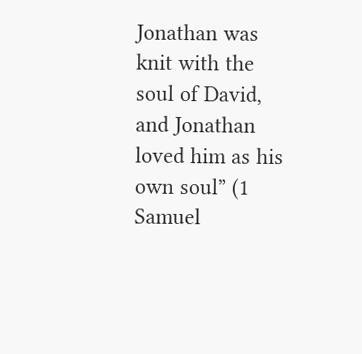Jonathan was knit with the soul of David, and Jonathan loved him as his own soul” (1 Samuel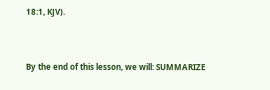18:1, KJV).


By the end of this lesson, we will: SUMMARIZE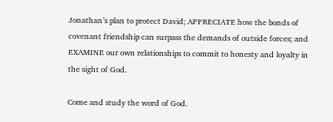Jonathan’s plan to protect David; APPRECIATE how the bonds of covenant friendship can surpass the demands of outside forces; and EXAMINE our own relationships to commit to honesty and loyalty in the sight of God.

Come and study the word of God.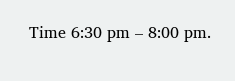Time 6:30 pm – 8:00 pm.